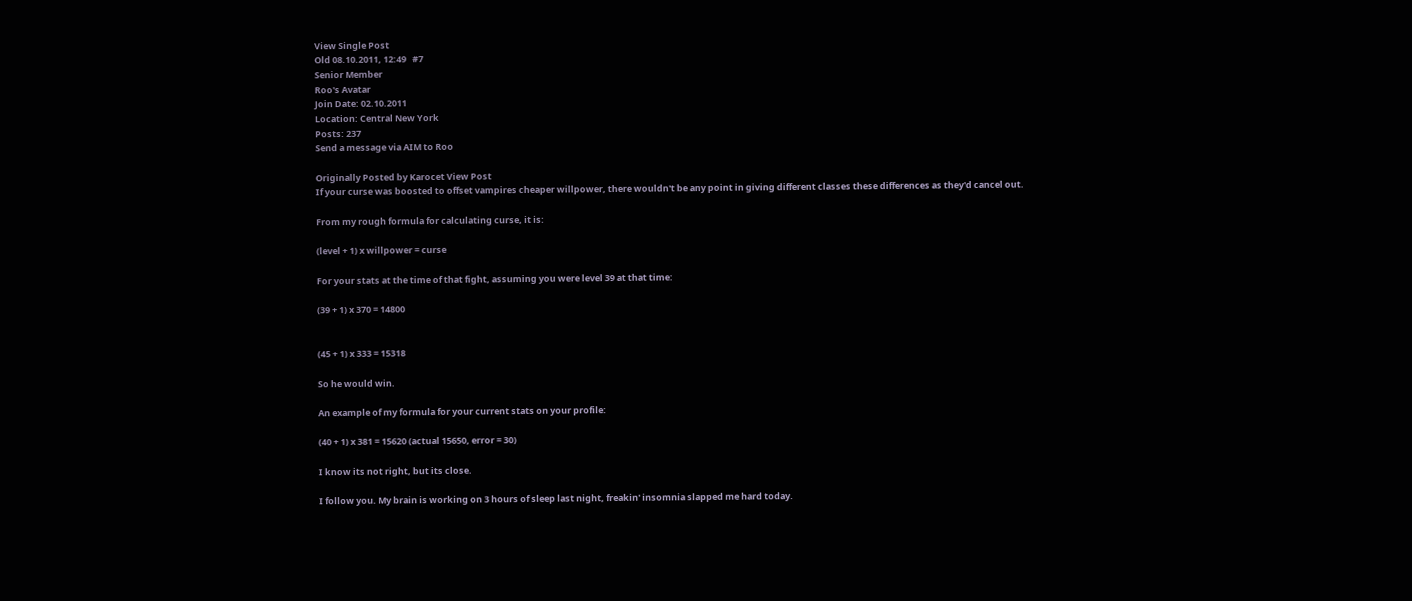View Single Post
Old 08.10.2011, 12:49   #7
Senior Member
Roo's Avatar
Join Date: 02.10.2011
Location: Central New York
Posts: 237
Send a message via AIM to Roo

Originally Posted by Karocet View Post
If your curse was boosted to offset vampires cheaper willpower, there wouldn't be any point in giving different classes these differences as they'd cancel out.

From my rough formula for calculating curse, it is:

(level + 1) x willpower = curse

For your stats at the time of that fight, assuming you were level 39 at that time:

(39 + 1) x 370 = 14800


(45 + 1) x 333 = 15318

So he would win.

An example of my formula for your current stats on your profile:

(40 + 1) x 381 = 15620 (actual 15650, error = 30)

I know its not right, but its close.

I follow you. My brain is working on 3 hours of sleep last night, freakin' insomnia slapped me hard today.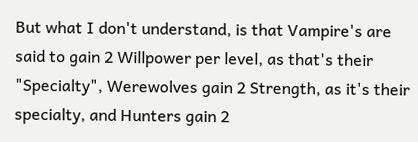But what I don't understand, is that Vampire's are said to gain 2 Willpower per level, as that's their "Specialty", Werewolves gain 2 Strength, as it's their specialty, and Hunters gain 2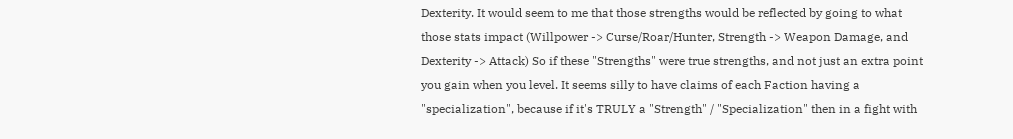Dexterity. It would seem to me that those strengths would be reflected by going to what those stats impact (Willpower -> Curse/Roar/Hunter, Strength -> Weapon Damage, and Dexterity -> Attack) So if these "Strengths" were true strengths, and not just an extra point you gain when you level. It seems silly to have claims of each Faction having a "specialization", because if it's TRULY a "Strength" / "Specialization" then in a fight with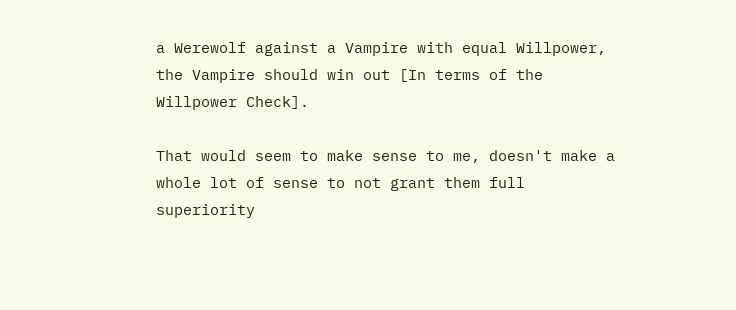a Werewolf against a Vampire with equal Willpower, the Vampire should win out [In terms of the Willpower Check].

That would seem to make sense to me, doesn't make a whole lot of sense to not grant them full superiority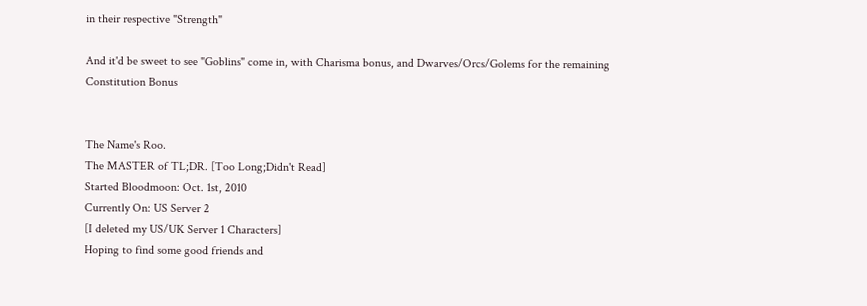in their respective "Strength"

And it'd be sweet to see "Goblins" come in, with Charisma bonus, and Dwarves/Orcs/Golems for the remaining Constitution Bonus


The Name's Roo.
The MASTER of TL;DR. [Too Long;Didn't Read]
Started Bloodmoon: Oct. 1st, 2010
Currently On: US Server 2
[I deleted my US/UK Server 1 Characters]
Hoping to find some good friends and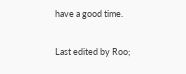have a good time.

Last edited by Roo;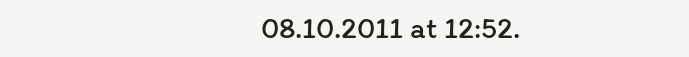08.10.2011 at 12:52.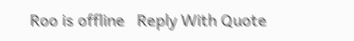Roo is offline   Reply With Quote